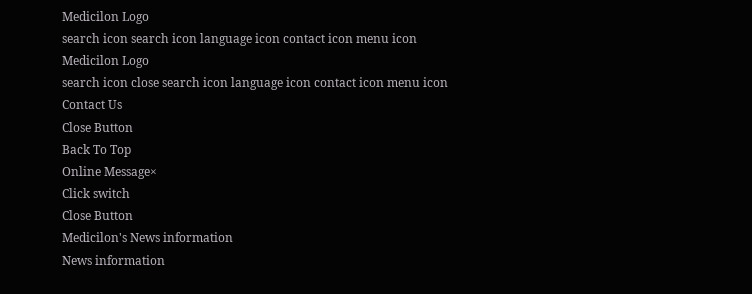Medicilon Logo
search icon search icon language icon contact icon menu icon
Medicilon Logo
search icon close search icon language icon contact icon menu icon
Contact Us
Close Button
Back To Top
Online Message×
Click switch
Close Button
Medicilon's News information
News information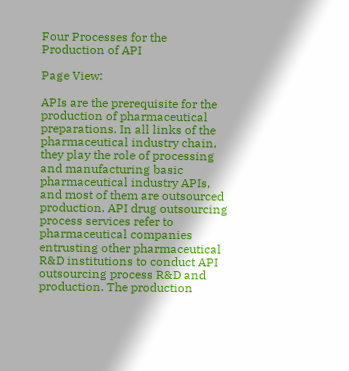Four Processes for the Production of API

Page View:

APIs are the prerequisite for the production of pharmaceutical preparations. In all links of the pharmaceutical industry chain, they play the role of processing and manufacturing basic pharmaceutical industry APIs, and most of them are outsourced production. API drug outsourcing process services refer to pharmaceutical companies entrusting other pharmaceutical R&D institutions to conduct API outsourcing process R&D and production. The production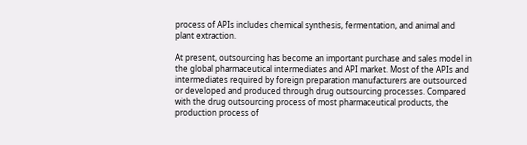process of APIs includes chemical synthesis, fermentation, and animal and plant extraction.

At present, outsourcing has become an important purchase and sales model in the global pharmaceutical intermediates and API market. Most of the APIs and intermediates required by foreign preparation manufacturers are outsourced or developed and produced through drug outsourcing processes. Compared with the drug outsourcing process of most pharmaceutical products, the production process of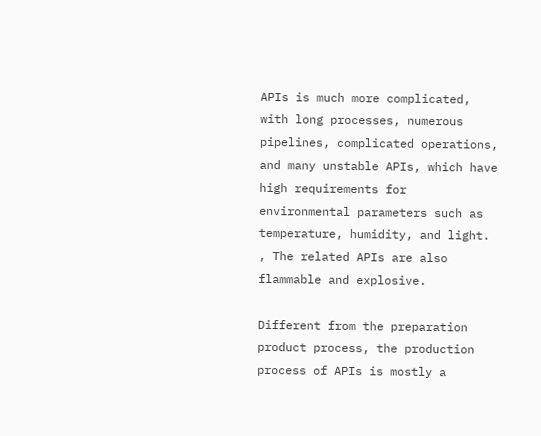APIs is much more complicated, with long processes, numerous pipelines, complicated operations, and many unstable APIs, which have high requirements for environmental parameters such as temperature, humidity, and light. , The related APIs are also flammable and explosive.

Different from the preparation product process, the production process of APIs is mostly a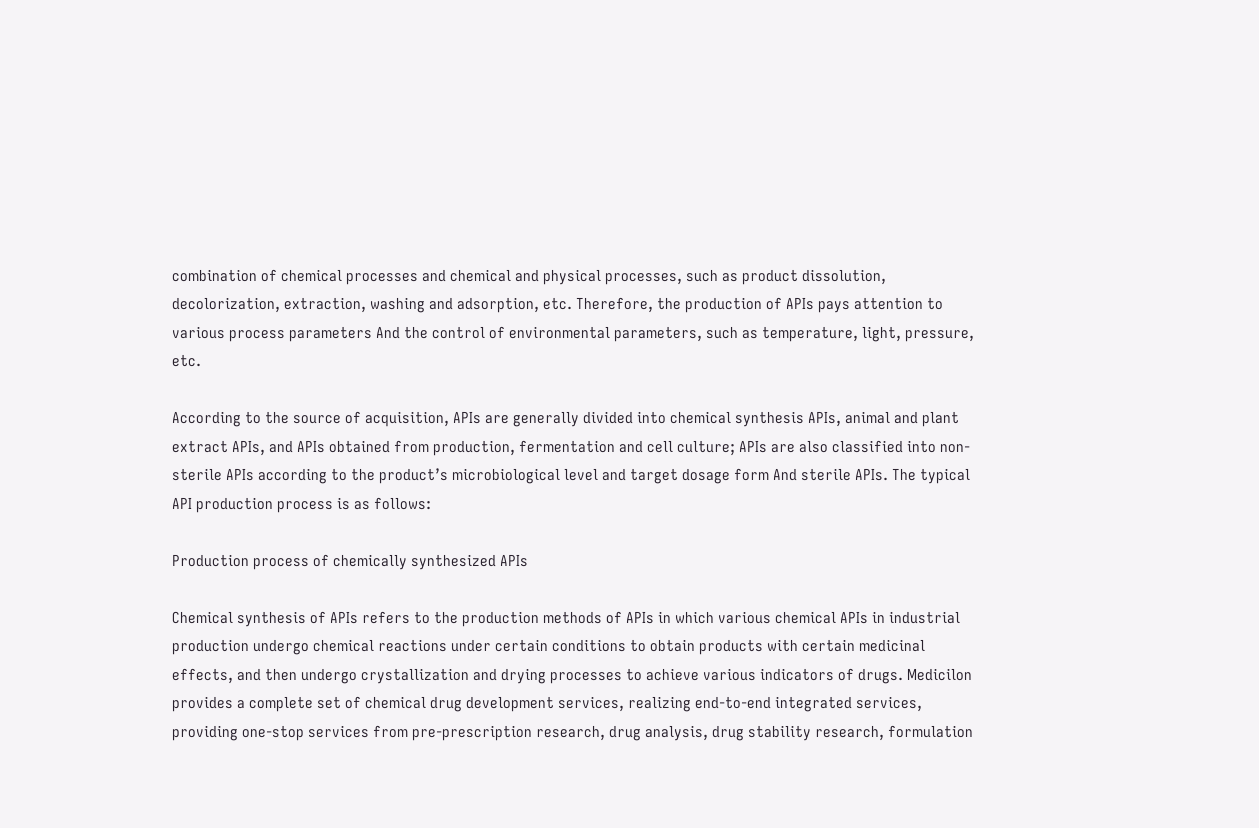combination of chemical processes and chemical and physical processes, such as product dissolution, decolorization, extraction, washing and adsorption, etc. Therefore, the production of APIs pays attention to various process parameters And the control of environmental parameters, such as temperature, light, pressure, etc.

According to the source of acquisition, APIs are generally divided into chemical synthesis APIs, animal and plant extract APIs, and APIs obtained from production, fermentation and cell culture; APIs are also classified into non-sterile APIs according to the product’s microbiological level and target dosage form And sterile APIs. The typical API production process is as follows:

Production process of chemically synthesized APIs

Chemical synthesis of APIs refers to the production methods of APIs in which various chemical APIs in industrial production undergo chemical reactions under certain conditions to obtain products with certain medicinal effects, and then undergo crystallization and drying processes to achieve various indicators of drugs. Medicilon provides a complete set of chemical drug development services, realizing end-to-end integrated services, providing one-stop services from pre-prescription research, drug analysis, drug stability research, formulation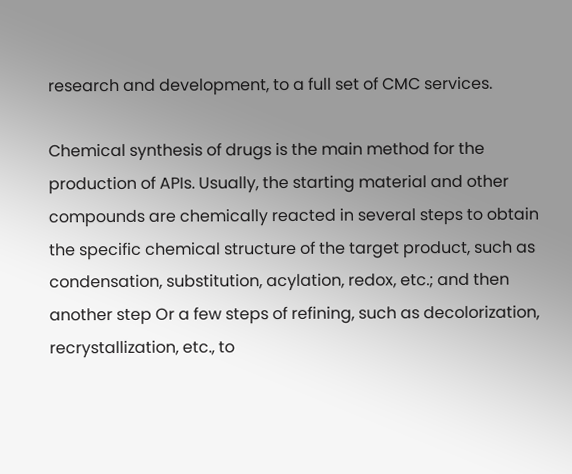research and development, to a full set of CMC services.

Chemical synthesis of drugs is the main method for the production of APIs. Usually, the starting material and other compounds are chemically reacted in several steps to obtain the specific chemical structure of the target product, such as condensation, substitution, acylation, redox, etc.; and then another step Or a few steps of refining, such as decolorization, recrystallization, etc., to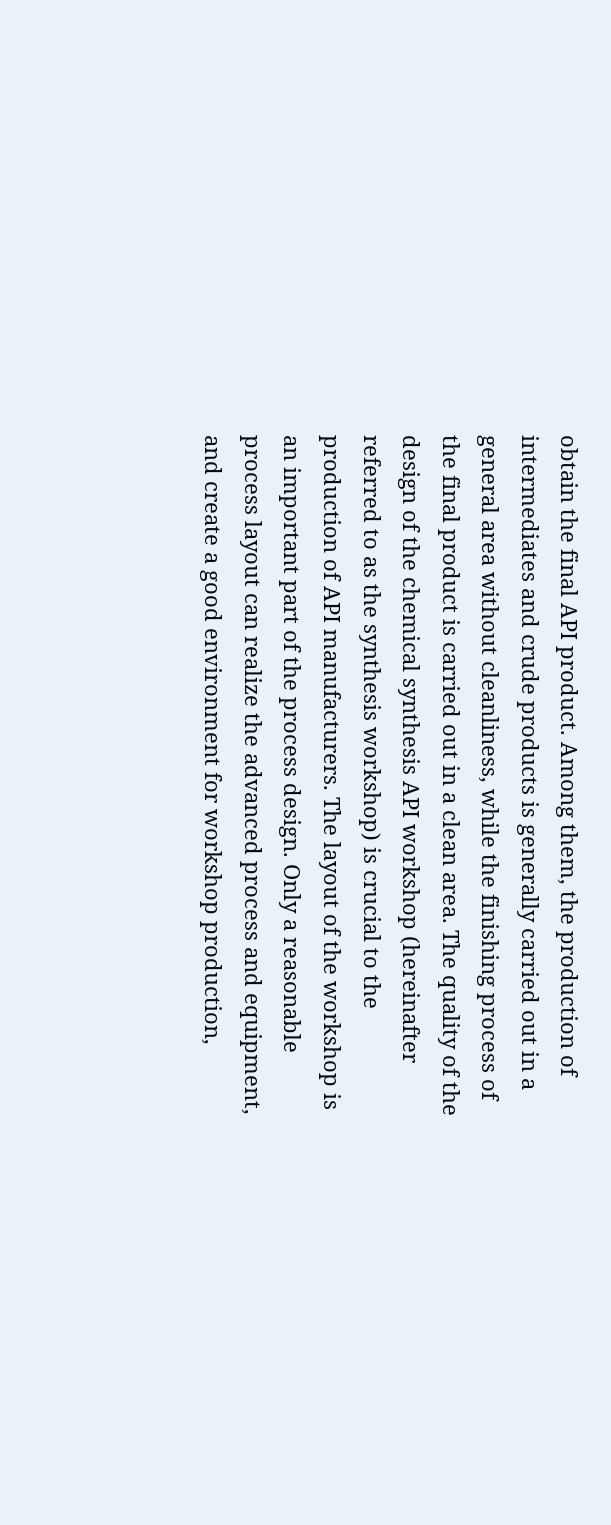obtain the final API product. Among them, the production of intermediates and crude products is generally carried out in a general area without cleanliness, while the finishing process of the final product is carried out in a clean area. The quality of the design of the chemical synthesis API workshop (hereinafter referred to as the synthesis workshop) is crucial to the production of API manufacturers. The layout of the workshop is an important part of the process design. Only a reasonable process layout can realize the advanced process and equipment, and create a good environment for workshop production,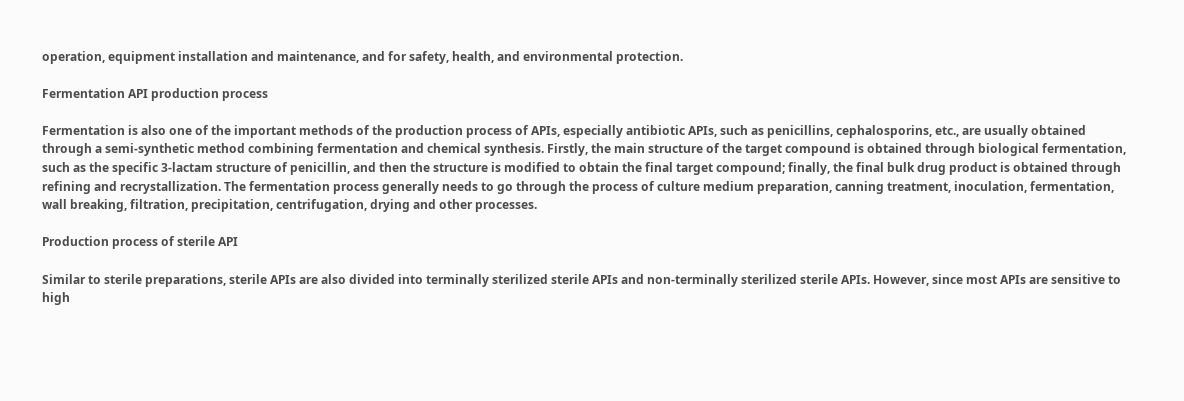operation, equipment installation and maintenance, and for safety, health, and environmental protection.

Fermentation API production process

Fermentation is also one of the important methods of the production process of APIs, especially antibiotic APIs, such as penicillins, cephalosporins, etc., are usually obtained through a semi-synthetic method combining fermentation and chemical synthesis. Firstly, the main structure of the target compound is obtained through biological fermentation, such as the specific 3-lactam structure of penicillin, and then the structure is modified to obtain the final target compound; finally, the final bulk drug product is obtained through refining and recrystallization. The fermentation process generally needs to go through the process of culture medium preparation, canning treatment, inoculation, fermentation, wall breaking, filtration, precipitation, centrifugation, drying and other processes.

Production process of sterile API

Similar to sterile preparations, sterile APIs are also divided into terminally sterilized sterile APIs and non-terminally sterilized sterile APIs. However, since most APIs are sensitive to high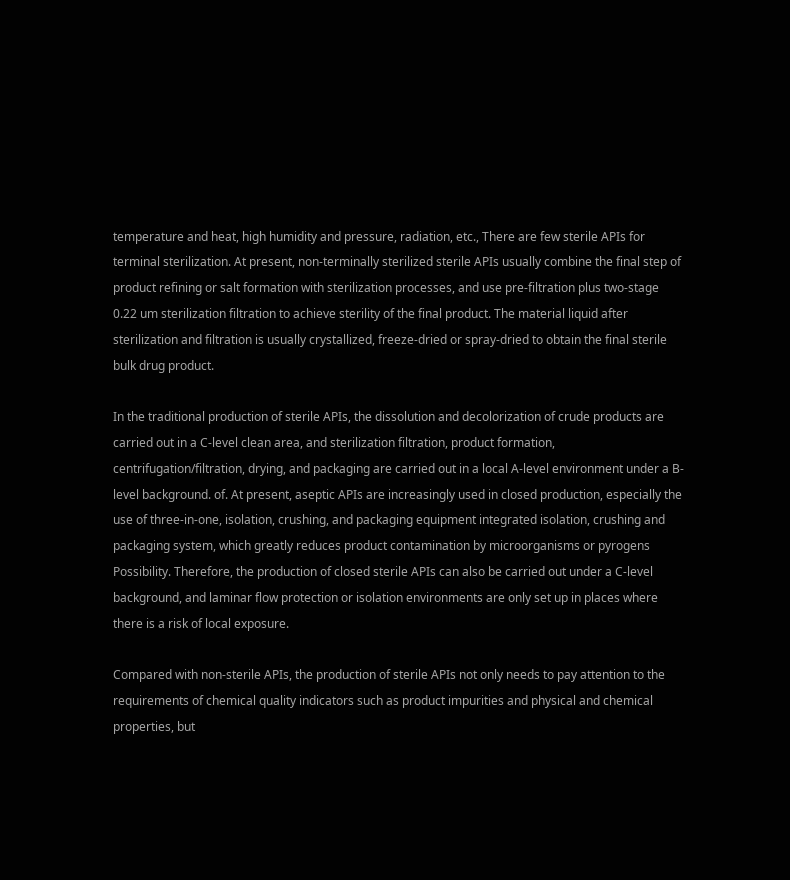temperature and heat, high humidity and pressure, radiation, etc., There are few sterile APIs for terminal sterilization. At present, non-terminally sterilized sterile APIs usually combine the final step of product refining or salt formation with sterilization processes, and use pre-filtration plus two-stage 0.22 um sterilization filtration to achieve sterility of the final product. The material liquid after sterilization and filtration is usually crystallized, freeze-dried or spray-dried to obtain the final sterile bulk drug product.

In the traditional production of sterile APIs, the dissolution and decolorization of crude products are carried out in a C-level clean area, and sterilization filtration, product formation, centrifugation/filtration, drying, and packaging are carried out in a local A-level environment under a B-level background. of. At present, aseptic APIs are increasingly used in closed production, especially the use of three-in-one, isolation, crushing, and packaging equipment integrated isolation, crushing and packaging system, which greatly reduces product contamination by microorganisms or pyrogens Possibility. Therefore, the production of closed sterile APIs can also be carried out under a C-level background, and laminar flow protection or isolation environments are only set up in places where there is a risk of local exposure.

Compared with non-sterile APIs, the production of sterile APIs not only needs to pay attention to the requirements of chemical quality indicators such as product impurities and physical and chemical properties, but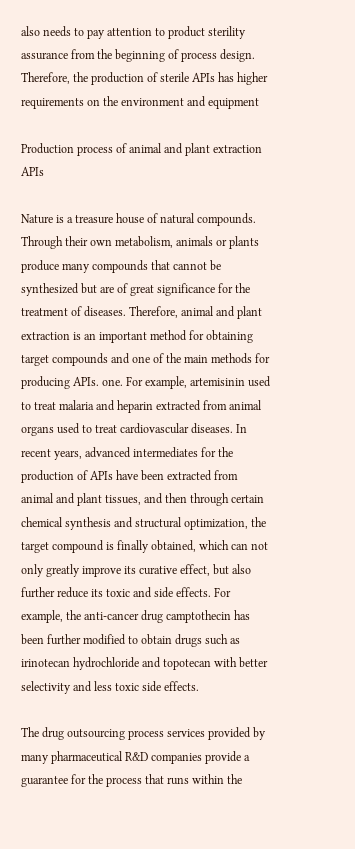also needs to pay attention to product sterility assurance from the beginning of process design. Therefore, the production of sterile APIs has higher requirements on the environment and equipment

Production process of animal and plant extraction APIs

Nature is a treasure house of natural compounds. Through their own metabolism, animals or plants produce many compounds that cannot be synthesized but are of great significance for the treatment of diseases. Therefore, animal and plant extraction is an important method for obtaining target compounds and one of the main methods for producing APIs. one. For example, artemisinin used to treat malaria and heparin extracted from animal organs used to treat cardiovascular diseases. In recent years, advanced intermediates for the production of APIs have been extracted from animal and plant tissues, and then through certain chemical synthesis and structural optimization, the target compound is finally obtained, which can not only greatly improve its curative effect, but also further reduce its toxic and side effects. For example, the anti-cancer drug camptothecin has been further modified to obtain drugs such as irinotecan hydrochloride and topotecan with better selectivity and less toxic side effects.

The drug outsourcing process services provided by many pharmaceutical R&D companies provide a guarantee for the process that runs within the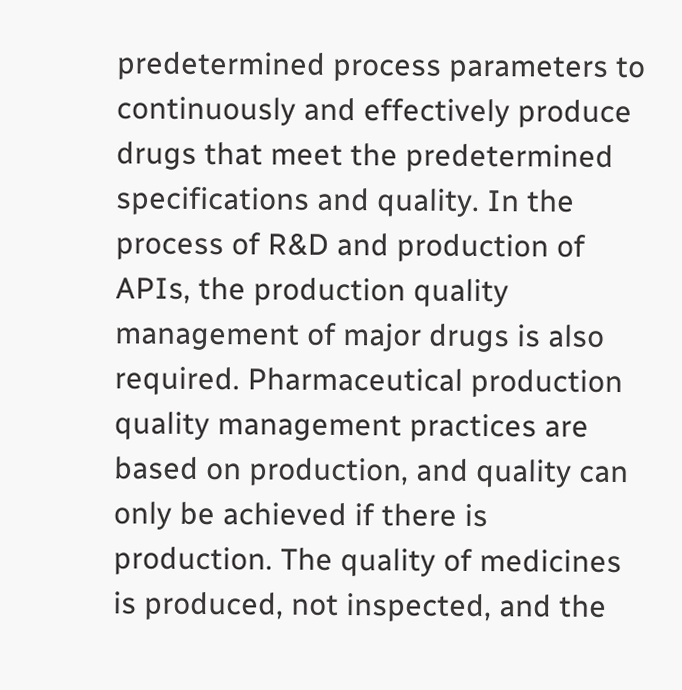predetermined process parameters to continuously and effectively produce drugs that meet the predetermined specifications and quality. In the process of R&D and production of APIs, the production quality management of major drugs is also required. Pharmaceutical production quality management practices are based on production, and quality can only be achieved if there is production. The quality of medicines is produced, not inspected, and the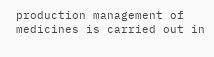production management of medicines is carried out in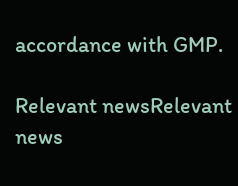accordance with GMP.

Relevant newsRelevant news